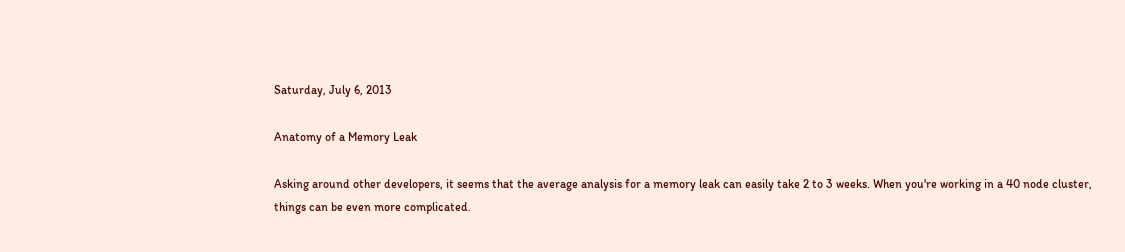Saturday, July 6, 2013

Anatomy of a Memory Leak

Asking around other developers, it seems that the average analysis for a memory leak can easily take 2 to 3 weeks. When you're working in a 40 node cluster, things can be even more complicated.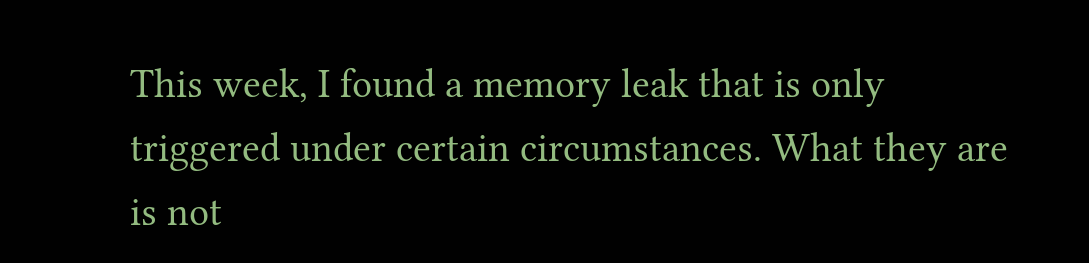This week, I found a memory leak that is only triggered under certain circumstances. What they are is not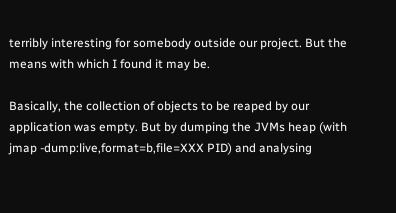terribly interesting for somebody outside our project. But the means with which I found it may be.

Basically, the collection of objects to be reaped by our application was empty. But by dumping the JVMs heap (with jmap -dump:live,format=b,file=XXX PID) and analysing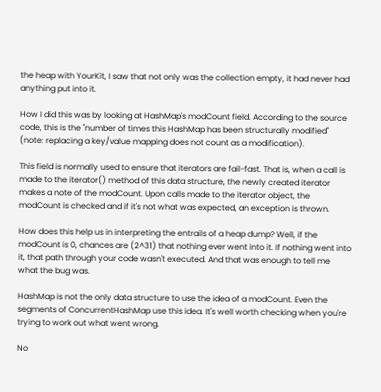the heap with YourKit, I saw that not only was the collection empty, it had never had anything put into it.

How I did this was by looking at HashMap's modCount field. According to the source code, this is the "number of times this HashMap has been structurally modified" (note: replacing a key/value mapping does not count as a modification).

This field is normally used to ensure that iterators are fail-fast. That is, when a call is made to the iterator() method of this data structure, the newly created iterator makes a note of the modCount. Upon calls made to the iterator object, the modCount is checked and if it's not what was expected, an exception is thrown.

How does this help us in interpreting the entrails of a heap dump? Well, if the modCount is 0, chances are (2^31) that nothing ever went into it. If nothing went into it, that path through your code wasn't executed. And that was enough to tell me what the bug was.

HashMap is not the only data structure to use the idea of a modCount. Even the segments of ConcurrentHashMap use this idea. It's well worth checking when you're trying to work out what went wrong.

No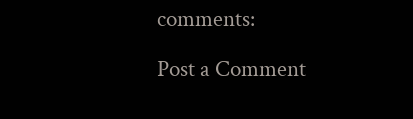comments:

Post a Comment